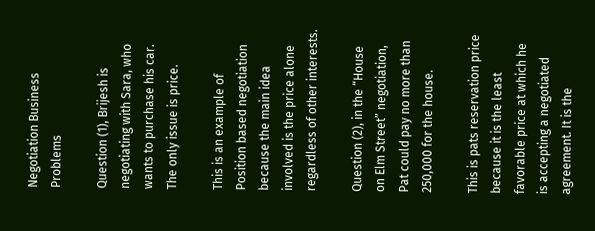Negotiation Business Problems

Question (1), Brijesh is negotiating with Sara, who wants to purchase his car. The only issue is price.

This is an example of Position based negotiation because the main idea involved is the price alone regardless of other interests.

Question (2), in the “House on Elm Street” negotiation, Pat could pay no more than 250,000 for the house.

This is pats reservation price because it is the least favorable price at which he is accepting a negotiated agreement. It is the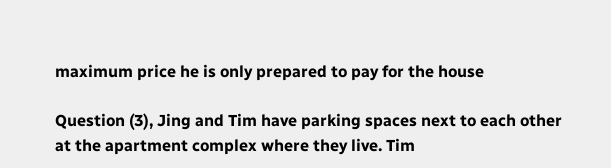maximum price he is only prepared to pay for the house

Question (3), Jing and Tim have parking spaces next to each other at the apartment complex where they live. Tim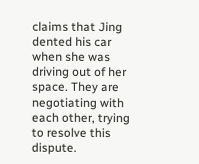claims that Jing dented his car when she was driving out of her space. They are negotiating with each other, trying to resolve this dispute.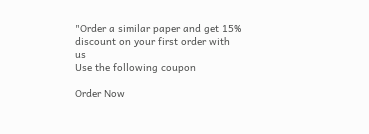"Order a similar paper and get 15% discount on your first order with us
Use the following coupon

Order Now